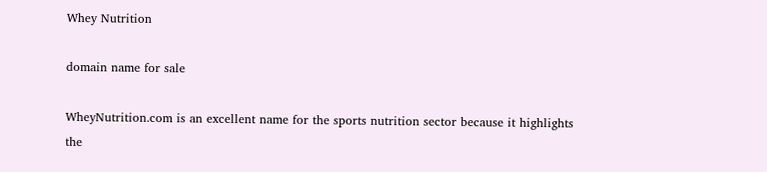Whey Nutrition

domain name for sale

WheyNutrition.com is an excellent name for the sports nutrition sector because it highlights the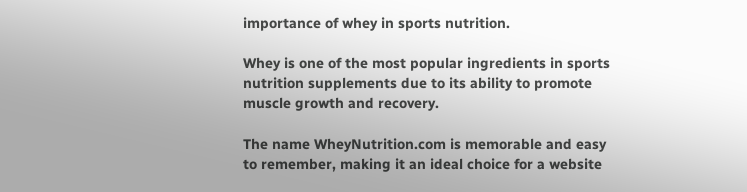importance of whey in sports nutrition.

Whey is one of the most popular ingredients in sports nutrition supplements due to its ability to promote muscle growth and recovery.

The name WheyNutrition.com is memorable and easy to remember, making it an ideal choice for a website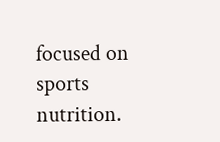focused on sports nutrition.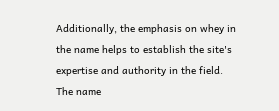Additionally, the emphasis on whey in the name helps to establish the site's expertise and authority in the field. The name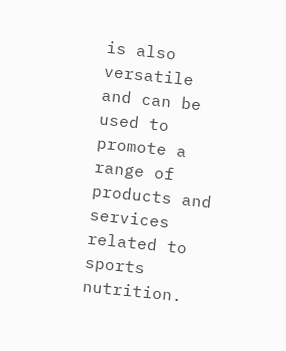is also versatile and can be used to promote a range of products and services related to sports nutrition.